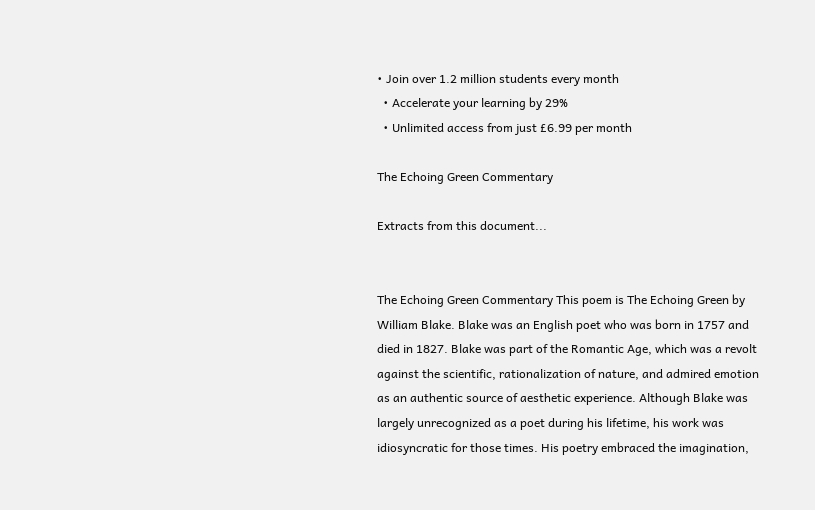• Join over 1.2 million students every month
  • Accelerate your learning by 29%
  • Unlimited access from just £6.99 per month

The Echoing Green Commentary

Extracts from this document...


The Echoing Green Commentary This poem is The Echoing Green by William Blake. Blake was an English poet who was born in 1757 and died in 1827. Blake was part of the Romantic Age, which was a revolt against the scientific, rationalization of nature, and admired emotion as an authentic source of aesthetic experience. Although Blake was largely unrecognized as a poet during his lifetime, his work was idiosyncratic for those times. His poetry embraced the imagination,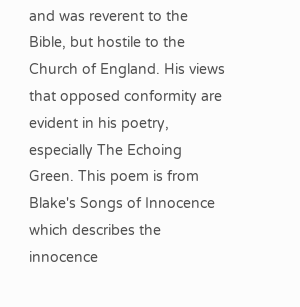and was reverent to the Bible, but hostile to the Church of England. His views that opposed conformity are evident in his poetry, especially The Echoing Green. This poem is from Blake's Songs of Innocence which describes the innocence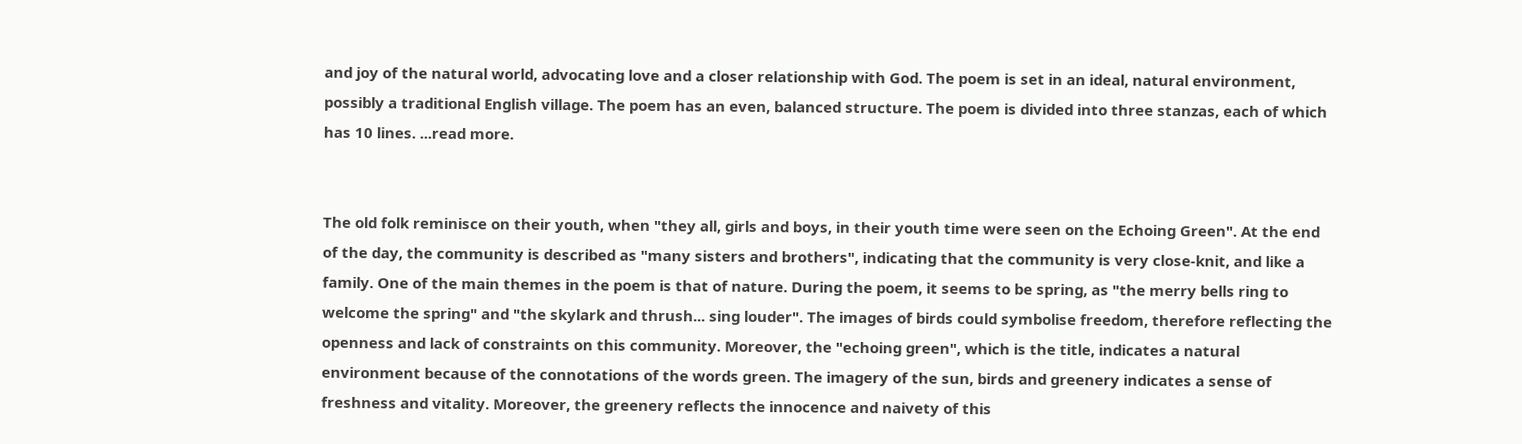and joy of the natural world, advocating love and a closer relationship with God. The poem is set in an ideal, natural environment, possibly a traditional English village. The poem has an even, balanced structure. The poem is divided into three stanzas, each of which has 10 lines. ...read more.


The old folk reminisce on their youth, when "they all, girls and boys, in their youth time were seen on the Echoing Green". At the end of the day, the community is described as "many sisters and brothers", indicating that the community is very close-knit, and like a family. One of the main themes in the poem is that of nature. During the poem, it seems to be spring, as "the merry bells ring to welcome the spring" and "the skylark and thrush... sing louder". The images of birds could symbolise freedom, therefore reflecting the openness and lack of constraints on this community. Moreover, the "echoing green", which is the title, indicates a natural environment because of the connotations of the words green. The imagery of the sun, birds and greenery indicates a sense of freshness and vitality. Moreover, the greenery reflects the innocence and naivety of this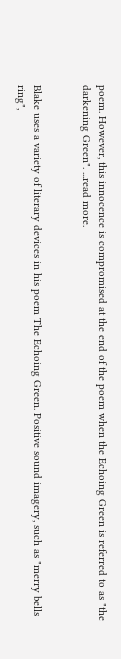poem. However, this innocence is compromised at the end of the poem when the Echoing Green is referred to as "the darkening Green". ...read more.


Blake uses a variety of literary devices in his poem The Echoing Green. Positive sound imagery, such as "merry bells ring",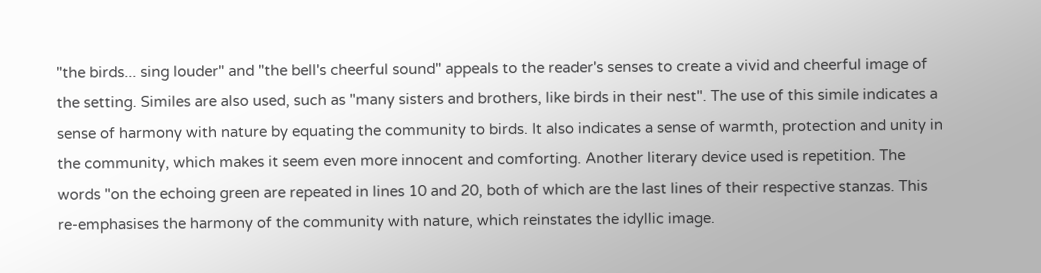"the birds... sing louder" and "the bell's cheerful sound" appeals to the reader's senses to create a vivid and cheerful image of the setting. Similes are also used, such as "many sisters and brothers, like birds in their nest". The use of this simile indicates a sense of harmony with nature by equating the community to birds. It also indicates a sense of warmth, protection and unity in the community, which makes it seem even more innocent and comforting. Another literary device used is repetition. The words "on the echoing green are repeated in lines 10 and 20, both of which are the last lines of their respective stanzas. This re-emphasises the harmony of the community with nature, which reinstates the idyllic image.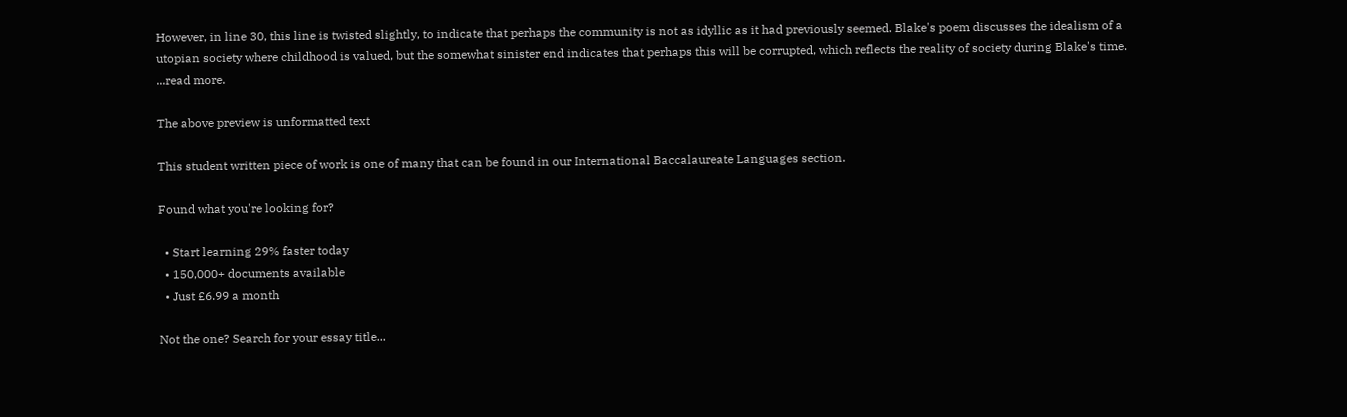However, in line 30, this line is twisted slightly, to indicate that perhaps the community is not as idyllic as it had previously seemed. Blake's poem discusses the idealism of a utopian society where childhood is valued, but the somewhat sinister end indicates that perhaps this will be corrupted, which reflects the reality of society during Blake's time. ...read more.

The above preview is unformatted text

This student written piece of work is one of many that can be found in our International Baccalaureate Languages section.

Found what you're looking for?

  • Start learning 29% faster today
  • 150,000+ documents available
  • Just £6.99 a month

Not the one? Search for your essay title...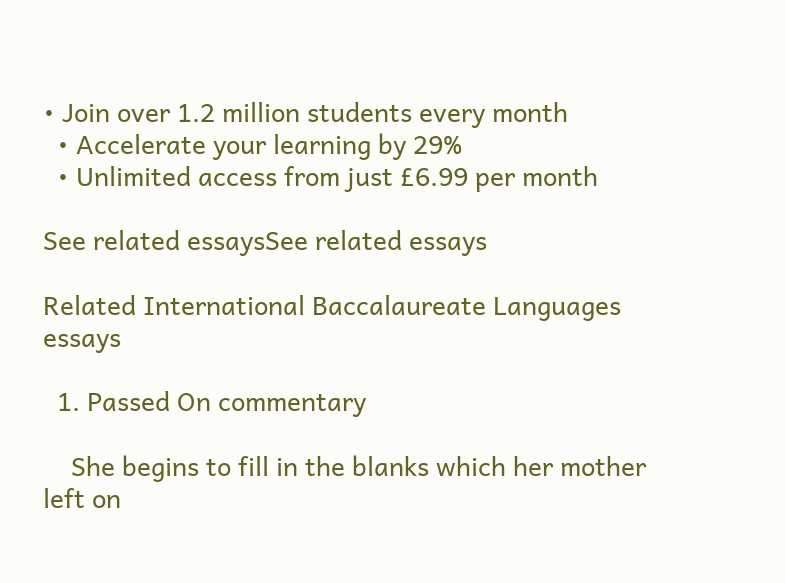• Join over 1.2 million students every month
  • Accelerate your learning by 29%
  • Unlimited access from just £6.99 per month

See related essaysSee related essays

Related International Baccalaureate Languages essays

  1. Passed On commentary

    She begins to fill in the blanks which her mother left on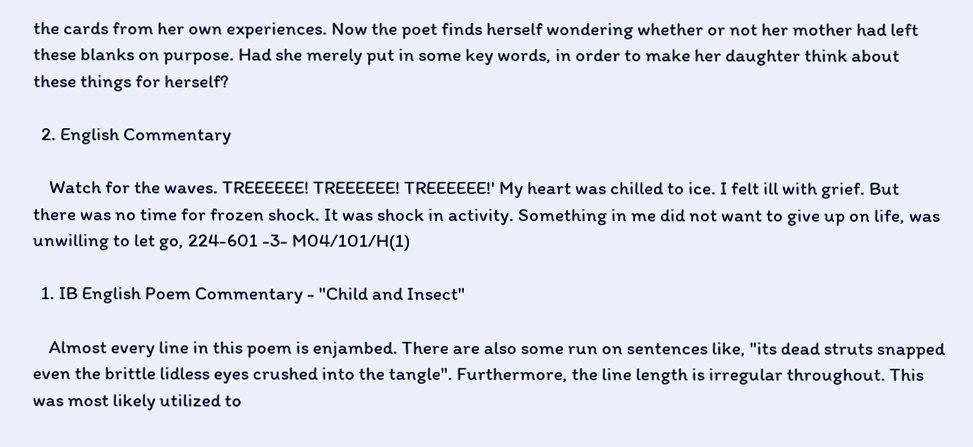the cards from her own experiences. Now the poet finds herself wondering whether or not her mother had left these blanks on purpose. Had she merely put in some key words, in order to make her daughter think about these things for herself?

  2. English Commentary

    Watch for the waves. TREEEEEE! TREEEEEE! TREEEEEE!' My heart was chilled to ice. I felt ill with grief. But there was no time for frozen shock. It was shock in activity. Something in me did not want to give up on life, was unwilling to let go, 224-601 -3- M04/101/H(1)

  1. IB English Poem Commentary - "Child and Insect"

    Almost every line in this poem is enjambed. There are also some run on sentences like, "its dead struts snapped even the brittle lidless eyes crushed into the tangle". Furthermore, the line length is irregular throughout. This was most likely utilized to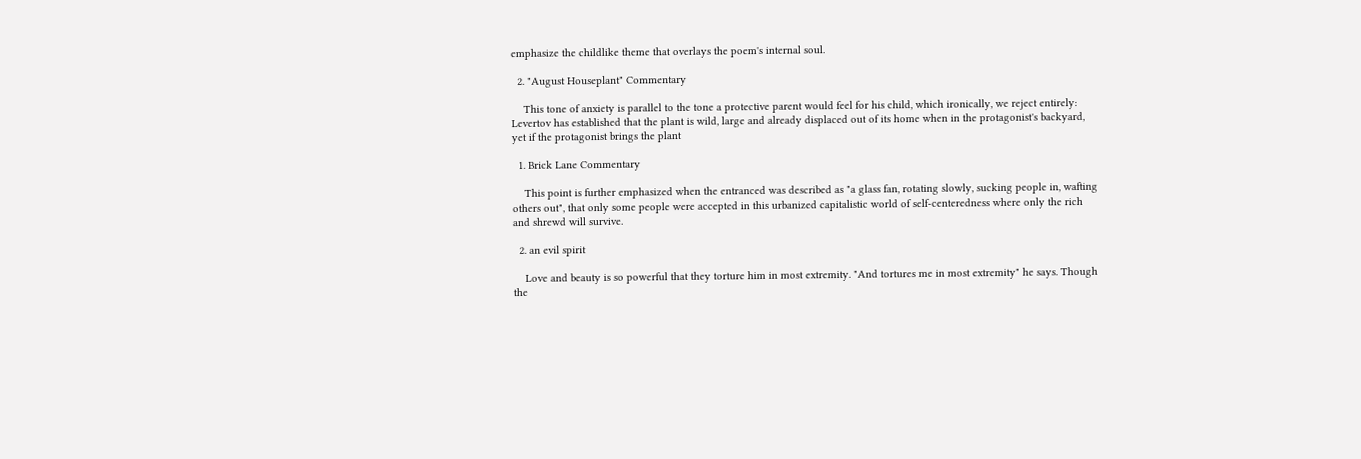emphasize the childlike theme that overlays the poem's internal soul.

  2. "August Houseplant" Commentary

    This tone of anxiety is parallel to the tone a protective parent would feel for his child, which ironically, we reject entirely: Levertov has established that the plant is wild, large and already displaced out of its home when in the protagonist's backyard, yet if the protagonist brings the plant

  1. Brick Lane Commentary

    This point is further emphasized when the entranced was described as "a glass fan, rotating slowly, sucking people in, wafting others out", that only some people were accepted in this urbanized capitalistic world of self-centeredness where only the rich and shrewd will survive.

  2. an evil spirit

    Love and beauty is so powerful that they torture him in most extremity. "And tortures me in most extremity" he says. Though the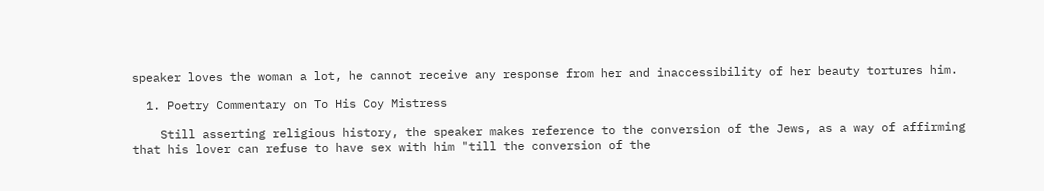speaker loves the woman a lot, he cannot receive any response from her and inaccessibility of her beauty tortures him.

  1. Poetry Commentary on To His Coy Mistress

    Still asserting religious history, the speaker makes reference to the conversion of the Jews, as a way of affirming that his lover can refuse to have sex with him "till the conversion of the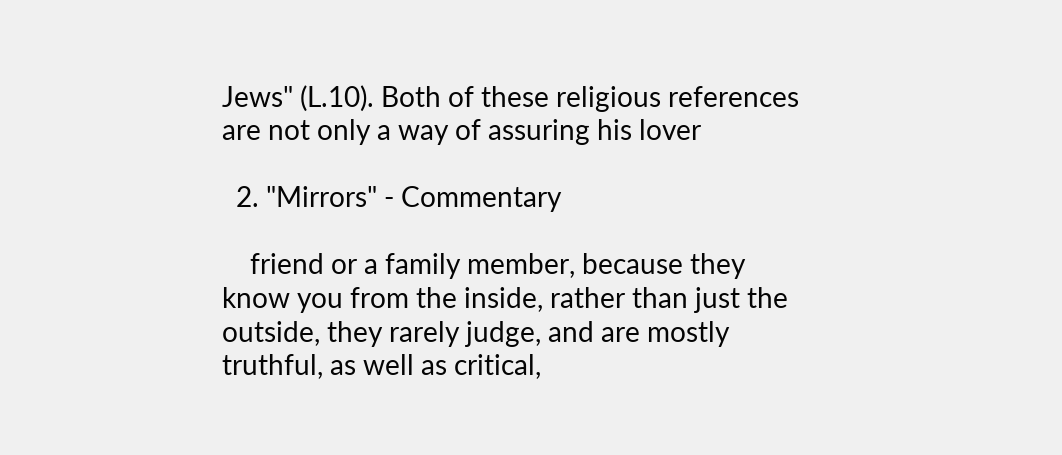Jews" (L.10). Both of these religious references are not only a way of assuring his lover

  2. "Mirrors" - Commentary

    friend or a family member, because they know you from the inside, rather than just the outside, they rarely judge, and are mostly truthful, as well as critical,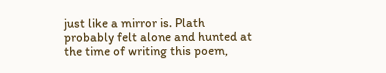just like a mirror is. Plath probably felt alone and hunted at the time of writing this poem,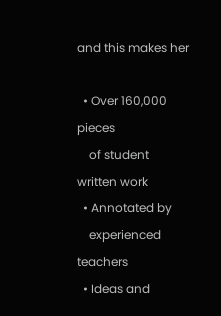and this makes her

  • Over 160,000 pieces
    of student written work
  • Annotated by
    experienced teachers
  • Ideas and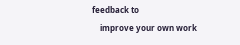feedback to
    improve your own work